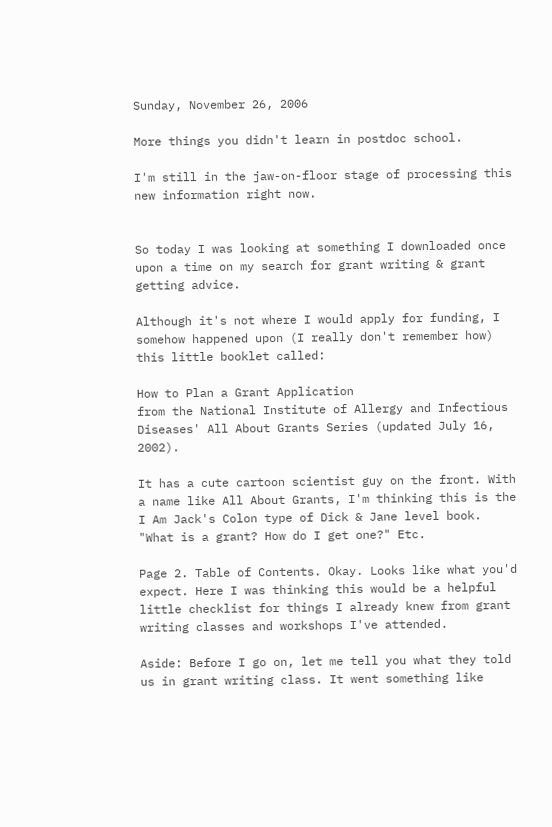Sunday, November 26, 2006

More things you didn't learn in postdoc school.

I'm still in the jaw-on-floor stage of processing this new information right now.


So today I was looking at something I downloaded once upon a time on my search for grant writing & grant getting advice.

Although it's not where I would apply for funding, I somehow happened upon (I really don't remember how) this little booklet called:

How to Plan a Grant Application
from the National Institute of Allergy and Infectious Diseases' All About Grants Series (updated July 16, 2002).

It has a cute cartoon scientist guy on the front. With a name like All About Grants, I'm thinking this is the I Am Jack's Colon type of Dick & Jane level book. "What is a grant? How do I get one?" Etc.

Page 2. Table of Contents. Okay. Looks like what you'd expect. Here I was thinking this would be a helpful little checklist for things I already knew from grant writing classes and workshops I've attended.

Aside: Before I go on, let me tell you what they told us in grant writing class. It went something like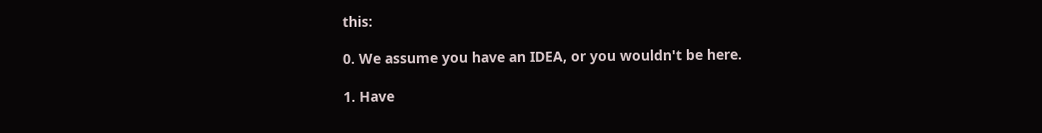this:

0. We assume you have an IDEA, or you wouldn't be here.

1. Have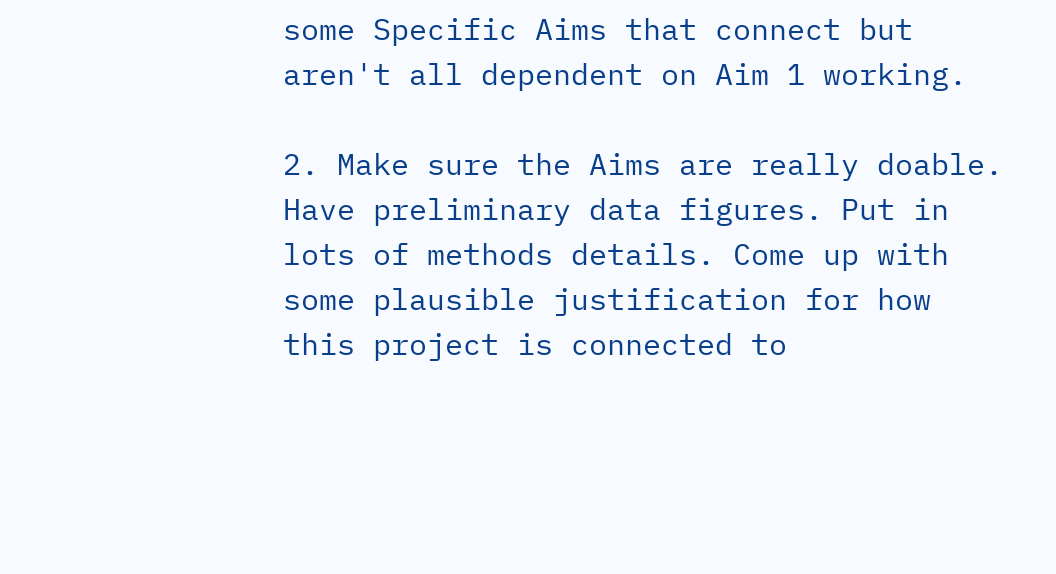some Specific Aims that connect but aren't all dependent on Aim 1 working.

2. Make sure the Aims are really doable. Have preliminary data figures. Put in lots of methods details. Come up with some plausible justification for how this project is connected to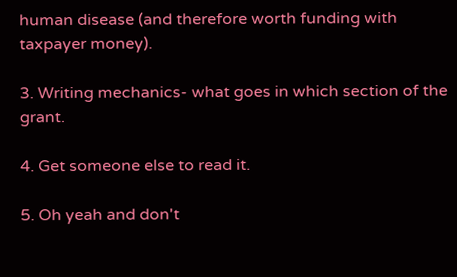human disease (and therefore worth funding with taxpayer money).

3. Writing mechanics- what goes in which section of the grant.

4. Get someone else to read it.

5. Oh yeah and don't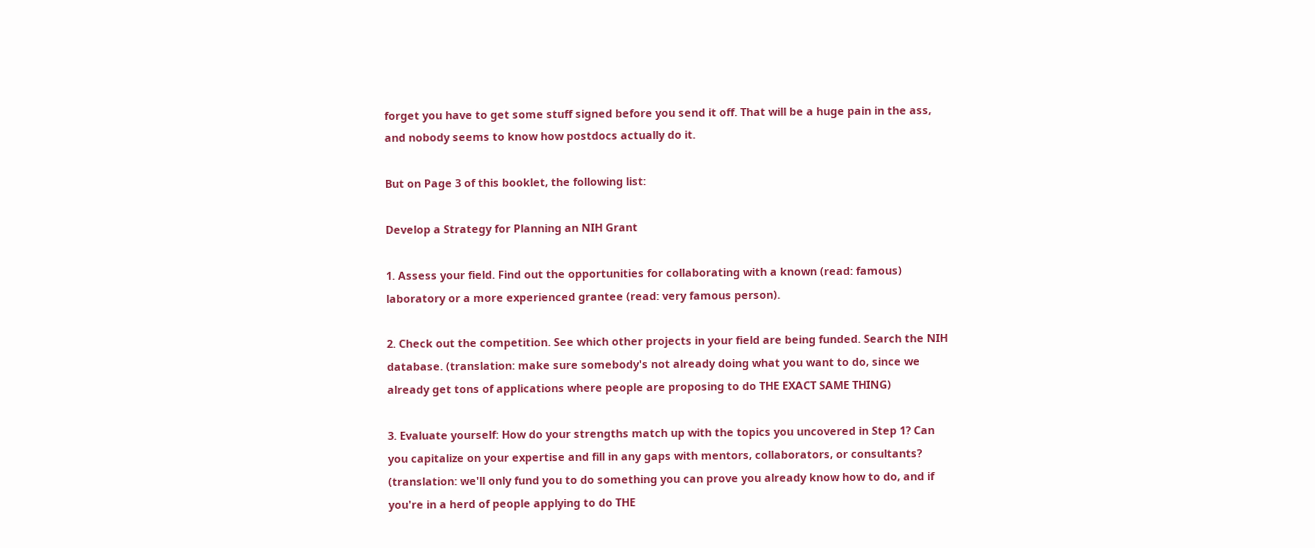forget you have to get some stuff signed before you send it off. That will be a huge pain in the ass, and nobody seems to know how postdocs actually do it.

But on Page 3 of this booklet, the following list:

Develop a Strategy for Planning an NIH Grant

1. Assess your field. Find out the opportunities for collaborating with a known (read: famous) laboratory or a more experienced grantee (read: very famous person).

2. Check out the competition. See which other projects in your field are being funded. Search the NIH database. (translation: make sure somebody's not already doing what you want to do, since we already get tons of applications where people are proposing to do THE EXACT SAME THING)

3. Evaluate yourself: How do your strengths match up with the topics you uncovered in Step 1? Can you capitalize on your expertise and fill in any gaps with mentors, collaborators, or consultants? (translation: we'll only fund you to do something you can prove you already know how to do, and if you're in a herd of people applying to do THE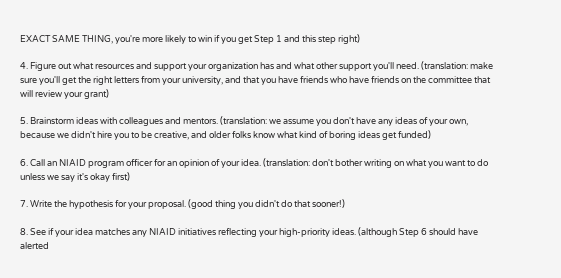EXACT SAME THING, you're more likely to win if you get Step 1 and this step right)

4. Figure out what resources and support your organization has and what other support you'll need. (translation: make sure you'll get the right letters from your university, and that you have friends who have friends on the committee that will review your grant)

5. Brainstorm ideas with colleagues and mentors. (translation: we assume you don't have any ideas of your own, because we didn't hire you to be creative, and older folks know what kind of boring ideas get funded)

6. Call an NIAID program officer for an opinion of your idea. (translation: don't bother writing on what you want to do unless we say it's okay first)

7. Write the hypothesis for your proposal. (good thing you didn't do that sooner!)

8. See if your idea matches any NIAID initiatives reflecting your high-priority ideas. (although Step 6 should have alerted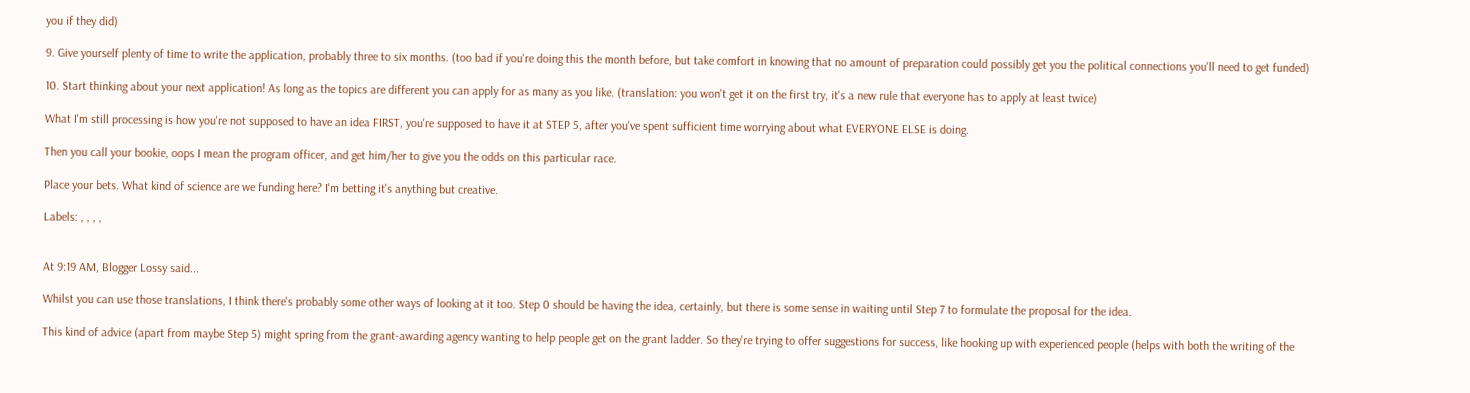you if they did)

9. Give yourself plenty of time to write the application, probably three to six months. (too bad if you're doing this the month before, but take comfort in knowing that no amount of preparation could possibly get you the political connections you'll need to get funded)

10. Start thinking about your next application! As long as the topics are different you can apply for as many as you like. (translation: you won't get it on the first try, it's a new rule that everyone has to apply at least twice)

What I'm still processing is how you're not supposed to have an idea FIRST, you're supposed to have it at STEP 5, after you've spent sufficient time worrying about what EVERYONE ELSE is doing.

Then you call your bookie, oops I mean the program officer, and get him/her to give you the odds on this particular race.

Place your bets. What kind of science are we funding here? I'm betting it's anything but creative.

Labels: , , , ,


At 9:19 AM, Blogger Lossy said...

Whilst you can use those translations, I think there's probably some other ways of looking at it too. Step 0 should be having the idea, certainly, but there is some sense in waiting until Step 7 to formulate the proposal for the idea.

This kind of advice (apart from maybe Step 5) might spring from the grant-awarding agency wanting to help people get on the grant ladder. So they're trying to offer suggestions for success, like hooking up with experienced people (helps with both the writing of the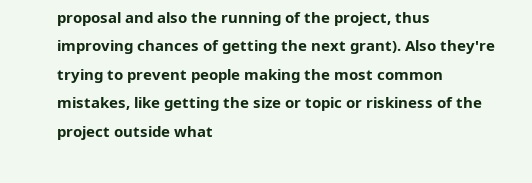proposal and also the running of the project, thus improving chances of getting the next grant). Also they're trying to prevent people making the most common mistakes, like getting the size or topic or riskiness of the project outside what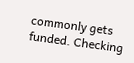commonly gets funded. Checking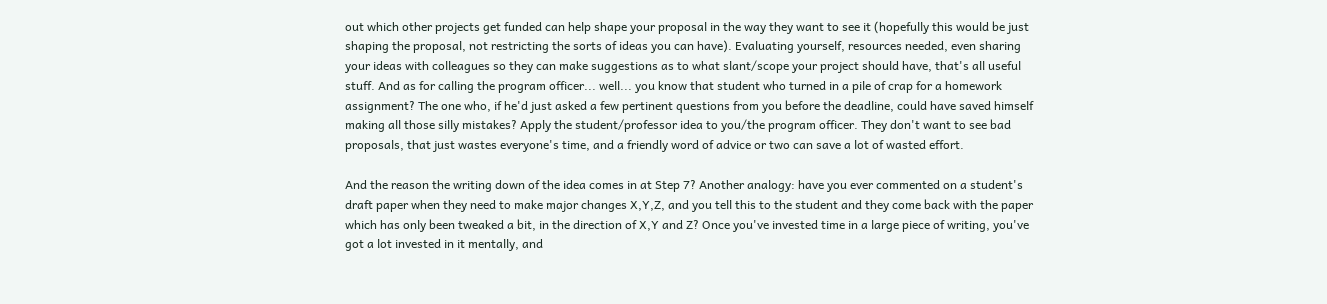out which other projects get funded can help shape your proposal in the way they want to see it (hopefully this would be just shaping the proposal, not restricting the sorts of ideas you can have). Evaluating yourself, resources needed, even sharing your ideas with colleagues so they can make suggestions as to what slant/scope your project should have, that's all useful stuff. And as for calling the program officer... well... you know that student who turned in a pile of crap for a homework assignment? The one who, if he'd just asked a few pertinent questions from you before the deadline, could have saved himself making all those silly mistakes? Apply the student/professor idea to you/the program officer. They don't want to see bad proposals, that just wastes everyone's time, and a friendly word of advice or two can save a lot of wasted effort.

And the reason the writing down of the idea comes in at Step 7? Another analogy: have you ever commented on a student's draft paper when they need to make major changes X,Y,Z, and you tell this to the student and they come back with the paper which has only been tweaked a bit, in the direction of X,Y and Z? Once you've invested time in a large piece of writing, you've got a lot invested in it mentally, and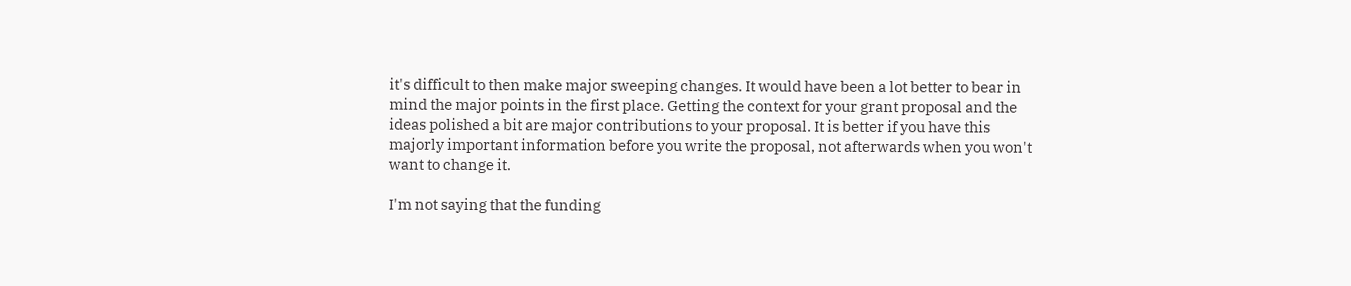it's difficult to then make major sweeping changes. It would have been a lot better to bear in mind the major points in the first place. Getting the context for your grant proposal and the ideas polished a bit are major contributions to your proposal. It is better if you have this majorly important information before you write the proposal, not afterwards when you won't want to change it.

I'm not saying that the funding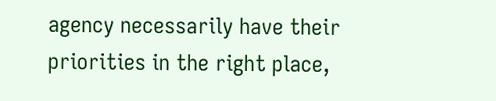agency necessarily have their priorities in the right place,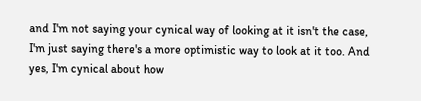and I'm not saying your cynical way of looking at it isn't the case, I'm just saying there's a more optimistic way to look at it too. And yes, I'm cynical about how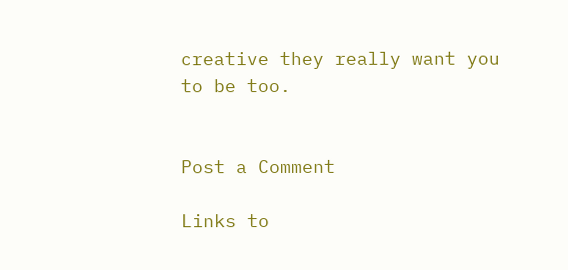creative they really want you to be too.


Post a Comment

Links to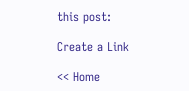this post:

Create a Link

<< Home